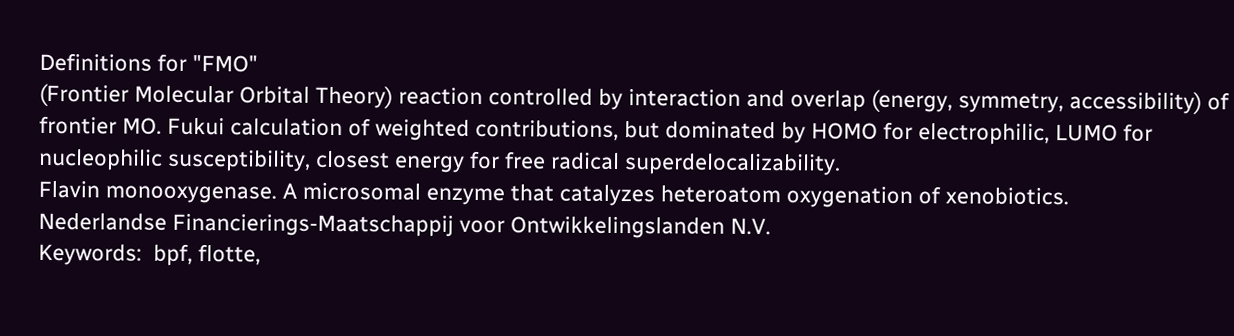Definitions for "FMO"
(Frontier Molecular Orbital Theory) reaction controlled by interaction and overlap (energy, symmetry, accessibility) of frontier MO. Fukui calculation of weighted contributions, but dominated by HOMO for electrophilic, LUMO for nucleophilic susceptibility, closest energy for free radical superdelocalizability.
Flavin monooxygenase. A microsomal enzyme that catalyzes heteroatom oxygenation of xenobiotics.
Nederlandse Financierings-Maatschappij voor Ontwikkelingslanden N.V.
Keywords:  bpf, flotte,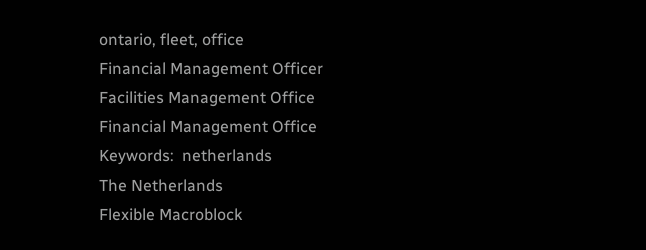ontario, fleet, office
Financial Management Officer
Facilities Management Office
Financial Management Office
Keywords:  netherlands
The Netherlands
Flexible Macroblock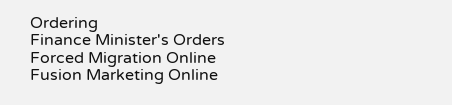Ordering
Finance Minister's Orders
Forced Migration Online
Fusion Marketing Online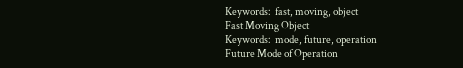Keywords:  fast, moving, object
Fast Moving Object
Keywords:  mode, future, operation
Future Mode of Operation